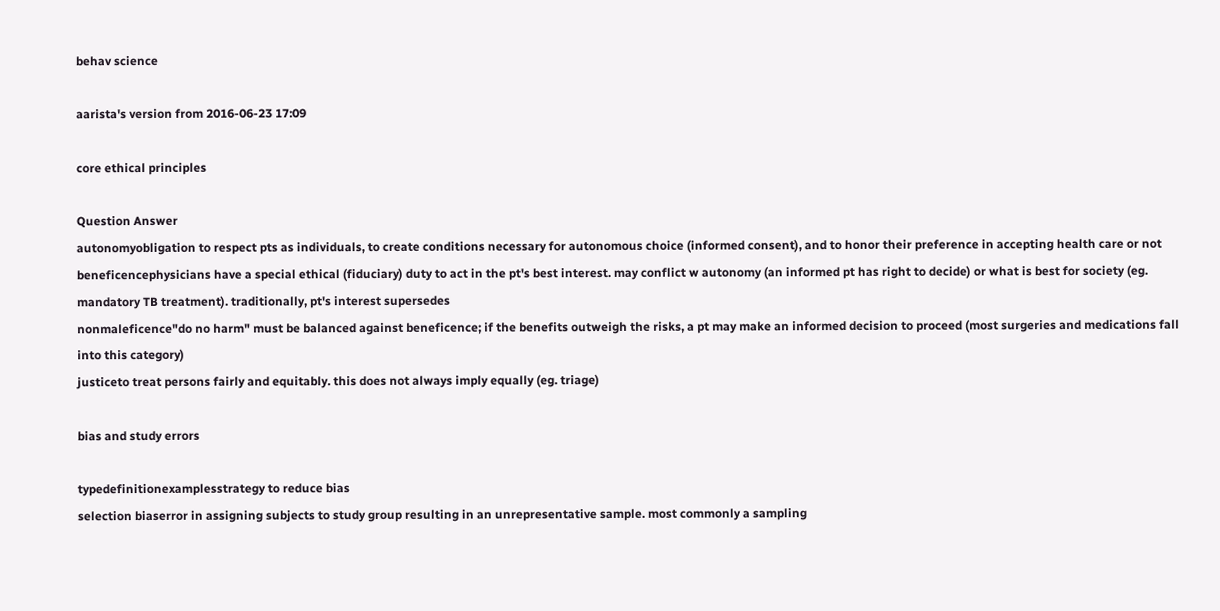behav science

aarista's version from 2016-06-23 17:09

core ethical principles

Question Answer
autonomyobligation to respect pts as individuals, to create conditions necessary for autonomous choice (informed consent), and to honor their preference in accepting health care or not
beneficencephysicians have a special ethical (fiduciary) duty to act in the pt's best interest. may conflict w autonomy (an informed pt has right to decide) or what is best for society (eg. mandatory TB treatment). traditionally, pt's interest supersedes
nonmaleficence"do no harm" must be balanced against beneficence; if the benefits outweigh the risks, a pt may make an informed decision to proceed (most surgeries and medications fall into this category)
justiceto treat persons fairly and equitably. this does not always imply equally (eg. triage)

bias and study errors

typedefinitionexamplesstrategy to reduce bias
selection biaserror in assigning subjects to study group resulting in an unrepresentative sample. most commonly a sampling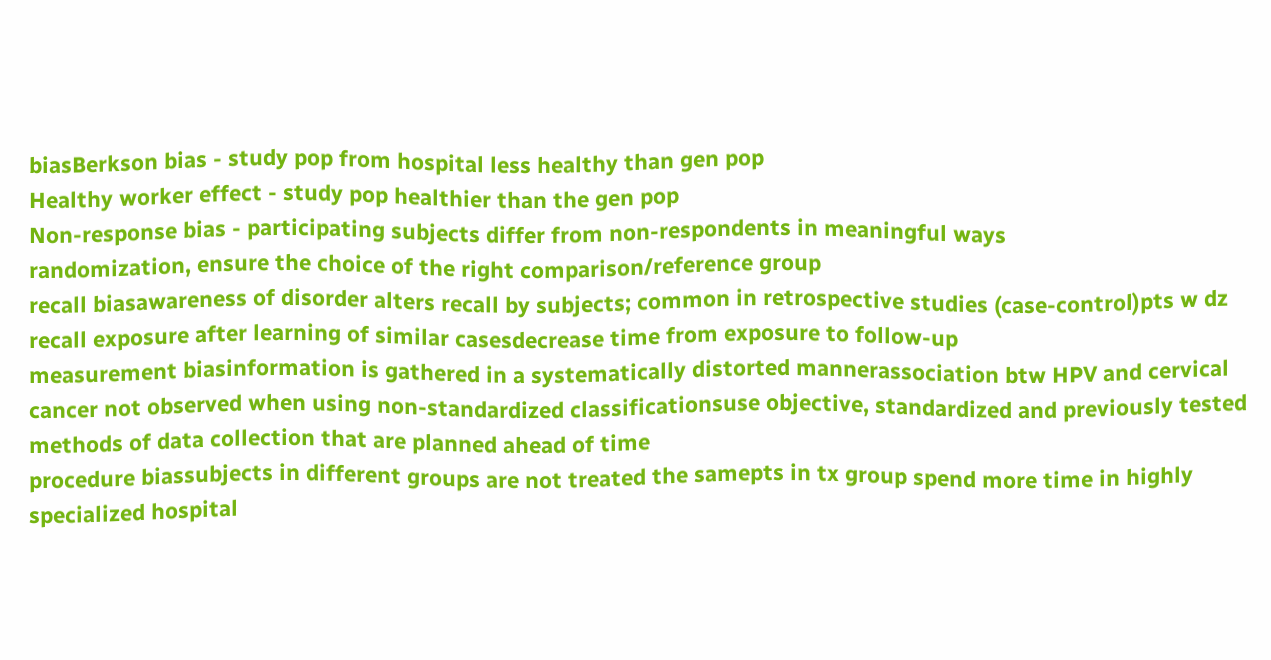biasBerkson bias - study pop from hospital less healthy than gen pop
Healthy worker effect - study pop healthier than the gen pop
Non-response bias - participating subjects differ from non-respondents in meaningful ways
randomization, ensure the choice of the right comparison/reference group
recall biasawareness of disorder alters recall by subjects; common in retrospective studies (case-control)pts w dz recall exposure after learning of similar casesdecrease time from exposure to follow-up
measurement biasinformation is gathered in a systematically distorted mannerassociation btw HPV and cervical cancer not observed when using non-standardized classificationsuse objective, standardized and previously tested methods of data collection that are planned ahead of time
procedure biassubjects in different groups are not treated the samepts in tx group spend more time in highly specialized hospital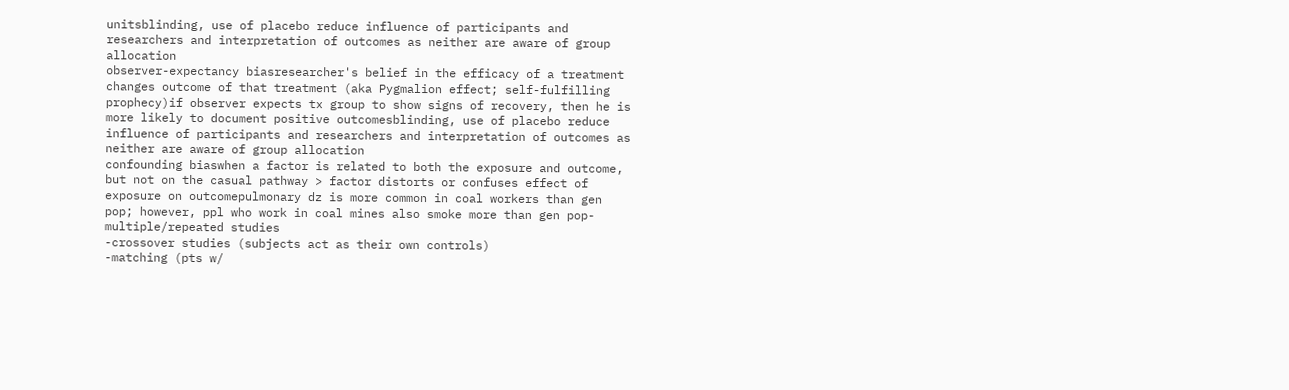unitsblinding, use of placebo reduce influence of participants and researchers and interpretation of outcomes as neither are aware of group allocation
observer-expectancy biasresearcher's belief in the efficacy of a treatment changes outcome of that treatment (aka Pygmalion effect; self-fulfilling prophecy)if observer expects tx group to show signs of recovery, then he is more likely to document positive outcomesblinding, use of placebo reduce influence of participants and researchers and interpretation of outcomes as neither are aware of group allocation
confounding biaswhen a factor is related to both the exposure and outcome, but not on the casual pathway > factor distorts or confuses effect of exposure on outcomepulmonary dz is more common in coal workers than gen pop; however, ppl who work in coal mines also smoke more than gen pop-multiple/repeated studies
-crossover studies (subjects act as their own controls)
-matching (pts w/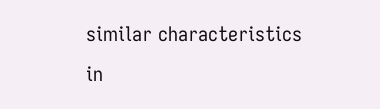similar characteristics in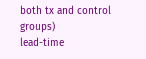both tx and control groups)
lead-time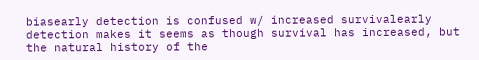biasearly detection is confused w/ increased survivalearly detection makes it seems as though survival has increased, but the natural history of the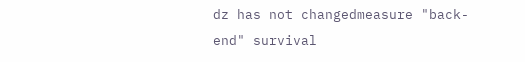dz has not changedmeasure "back-end" survival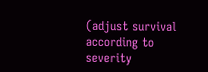(adjust survival according to severity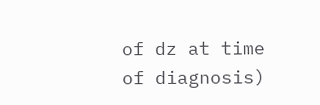of dz at time of diagnosis)